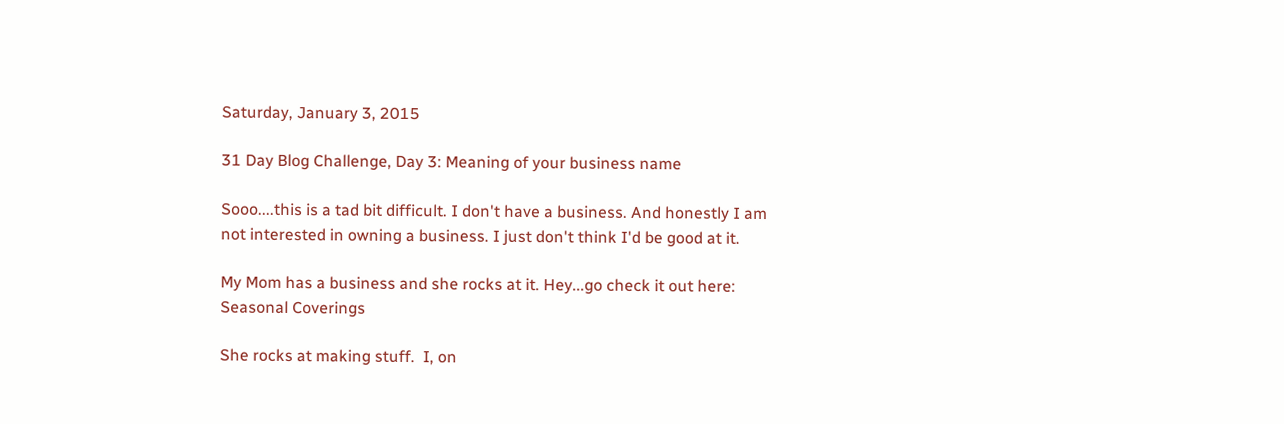Saturday, January 3, 2015

31 Day Blog Challenge, Day 3: Meaning of your business name

Sooo....this is a tad bit difficult. I don't have a business. And honestly I am not interested in owning a business. I just don't think I'd be good at it.

My Mom has a business and she rocks at it. Hey...go check it out here: Seasonal Coverings

She rocks at making stuff.  I, on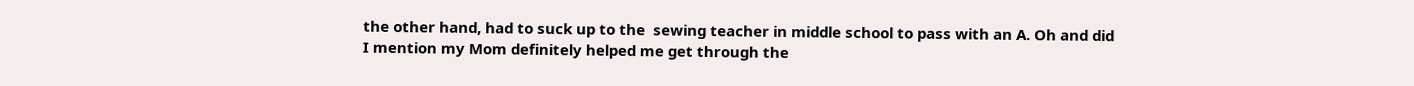the other hand, had to suck up to the  sewing teacher in middle school to pass with an A. Oh and did I mention my Mom definitely helped me get through the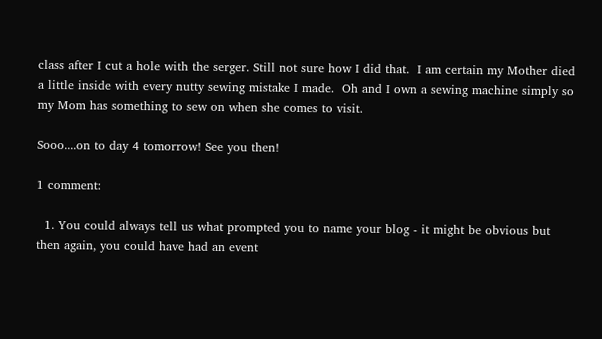class after I cut a hole with the serger. Still not sure how I did that.  I am certain my Mother died a little inside with every nutty sewing mistake I made.  Oh and I own a sewing machine simply so my Mom has something to sew on when she comes to visit.

Sooo....on to day 4 tomorrow! See you then!

1 comment:

  1. You could always tell us what prompted you to name your blog - it might be obvious but then again, you could have had an event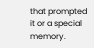that prompted it or a special memory.